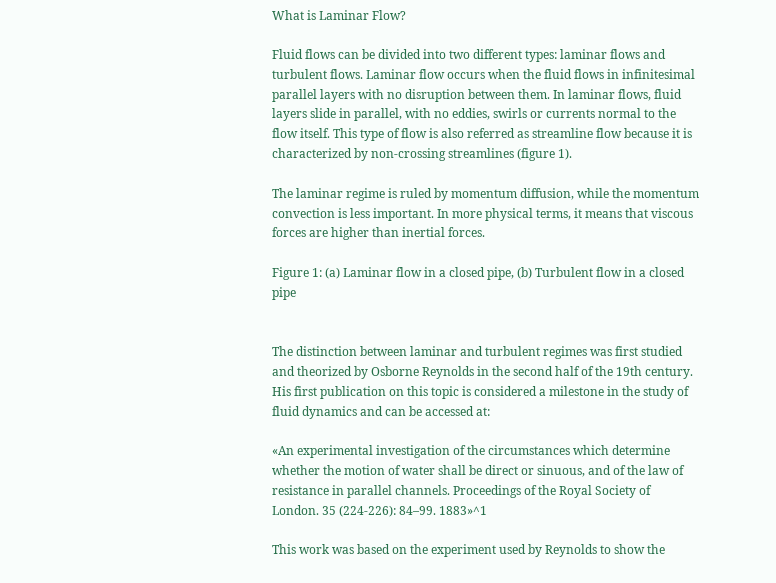What is Laminar Flow?

Fluid flows can be divided into two different types: laminar flows and turbulent flows. Laminar flow occurs when the fluid flows in infinitesimal parallel layers with no disruption between them. In laminar flows, fluid layers slide in parallel, with no eddies, swirls or currents normal to the flow itself. This type of flow is also referred as streamline flow because it is characterized by non-crossing streamlines (figure 1).

The laminar regime is ruled by momentum diffusion, while the momentum convection is less important. In more physical terms, it means that viscous forces are higher than inertial forces.

Figure 1: (a) Laminar flow in a closed pipe, (b) Turbulent flow in a closed pipe


The distinction between laminar and turbulent regimes was first studied and theorized by Osborne Reynolds in the second half of the 19th century. His first publication on this topic is considered a milestone in the study of fluid dynamics and can be accessed at:

«An experimental investigation of the circumstances which determine whether the motion of water shall be direct or sinuous, and of the law of resistance in parallel channels. Proceedings of the Royal Society of London. 35 (224-226): 84–99. 1883»^1

This work was based on the experiment used by Reynolds to show the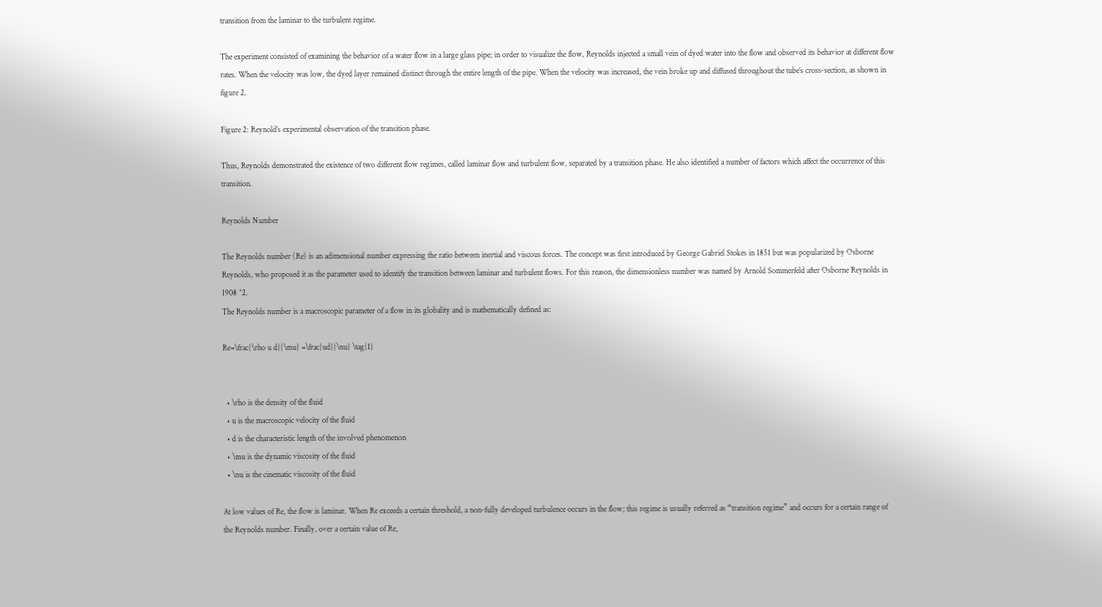transition from the laminar to the turbulent regime.

The experiment consisted of examining the behavior of a water flow in a large glass pipe; in order to visualize the flow, Reynolds injected a small vein of dyed water into the flow and observed its behavior at different flow rates. When the velocity was low, the dyed layer remained distinct through the entire length of the pipe. When the velocity was increased, the vein broke up and diffused throughout the tube’s cross-section, as shown in figure 2.

Figure 2: Reynold’s experimental observation of the transition phase.

Thus, Reynolds demonstrated the existence of two different flow regimes, called laminar flow and turbulent flow, separated by a transition phase. He also identified a number of factors which affect the occurrence of this transition.

Reynolds Number

The Reynolds number (Re) is an adimensional number expressing the ratio between inertial and viscous forces. The concept was first introduced by George Gabriel Stokes in 1851 but was popularized by Osborne Reynolds, who proposed it as the parameter used to identify the transition between laminar and turbulent flows. For this reason, the dimensionless number was named by Arnold Sommerfeld after Osborne Reynolds in 1908 ^2.
The Reynolds number is a macroscopic parameter of a flow in its globality and is mathematically defined as:

Re=\frac{\rho u d}{\mu} =\frac{ud}{\nu} \tag{1}


  • \rho is the density of the fluid
  • u is the macroscopic velocity of the fluid
  • d is the characteristic length of the involved phenomenon
  • \mu is the dynamic viscosity of the fluid
  • \nu is the cinematic viscosity of the fluid

At low values of Re, the flow is laminar. When Re exceeds a certain threshold, a non-fully developed turbulence occurs in the flow; this regime is usually referred as “transition regime” and occurs for a certain range of the Reynolds number. Finally, over a certain value of Re,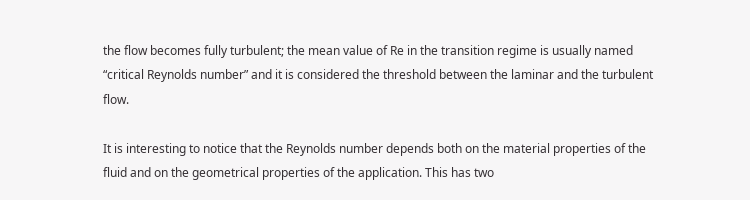the flow becomes fully turbulent; the mean value of Re in the transition regime is usually named “critical Reynolds number” and it is considered the threshold between the laminar and the turbulent flow.

It is interesting to notice that the Reynolds number depends both on the material properties of the fluid and on the geometrical properties of the application. This has two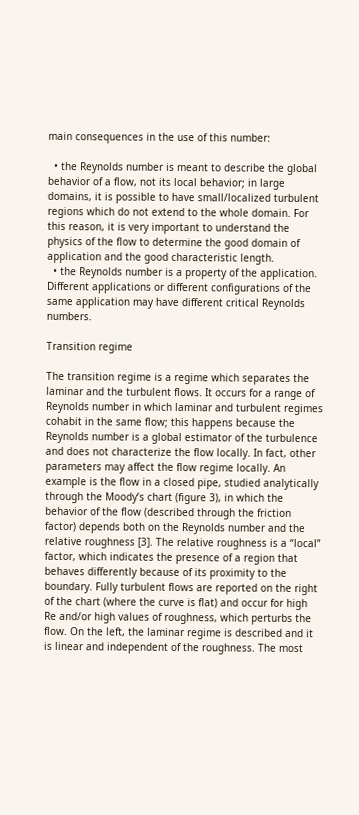main consequences in the use of this number:

  • the Reynolds number is meant to describe the global behavior of a flow, not its local behavior; in large domains, it is possible to have small/localized turbulent regions which do not extend to the whole domain. For this reason, it is very important to understand the physics of the flow to determine the good domain of application and the good characteristic length.
  • the Reynolds number is a property of the application. Different applications or different configurations of the same application may have different critical Reynolds numbers.

Transition regime

The transition regime is a regime which separates the laminar and the turbulent flows. It occurs for a range of Reynolds number in which laminar and turbulent regimes cohabit in the same flow; this happens because the Reynolds number is a global estimator of the turbulence and does not characterize the flow locally. In fact, other parameters may affect the flow regime locally. An example is the flow in a closed pipe, studied analytically through the Moody’s chart (figure 3), in which the behavior of the flow (described through the friction factor) depends both on the Reynolds number and the relative roughness [3]. The relative roughness is a “local” factor, which indicates the presence of a region that behaves differently because of its proximity to the boundary. Fully turbulent flows are reported on the right of the chart (where the curve is flat) and occur for high Re and/or high values of roughness, which perturbs the flow. On the left, the laminar regime is described and it is linear and independent of the roughness. The most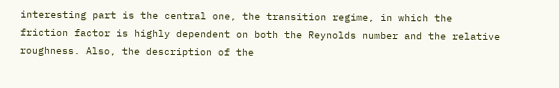interesting part is the central one, the transition regime, in which the friction factor is highly dependent on both the Reynolds number and the relative roughness. Also, the description of the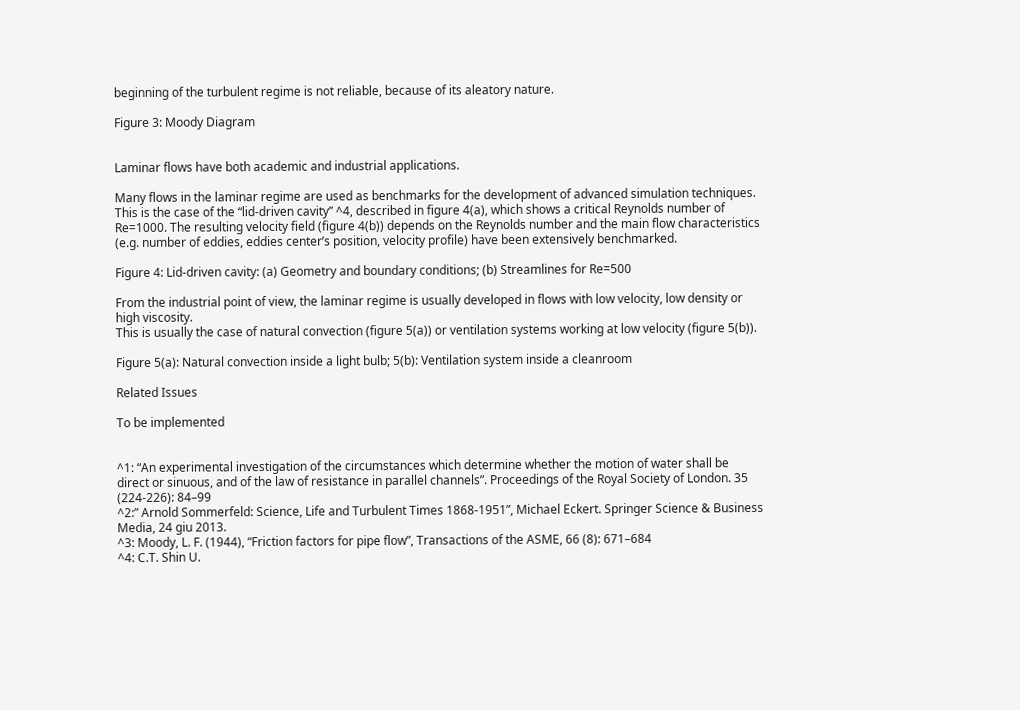beginning of the turbulent regime is not reliable, because of its aleatory nature.

Figure 3: Moody Diagram


Laminar flows have both academic and industrial applications.

Many flows in the laminar regime are used as benchmarks for the development of advanced simulation techniques. This is the case of the “lid-driven cavity” ^4, described in figure 4(a), which shows a critical Reynolds number of Re=1000. The resulting velocity field (figure 4(b)) depends on the Reynolds number and the main flow characteristics (e.g. number of eddies, eddies center’s position, velocity profile) have been extensively benchmarked.

Figure 4: Lid-driven cavity: (a) Geometry and boundary conditions; (b) Streamlines for Re=500

From the industrial point of view, the laminar regime is usually developed in flows with low velocity, low density or high viscosity.
This is usually the case of natural convection (figure 5(a)) or ventilation systems working at low velocity (figure 5(b)).

Figure 5(a): Natural convection inside a light bulb; 5(b): Ventilation system inside a cleanroom

Related Issues

To be implemented


^1: “An experimental investigation of the circumstances which determine whether the motion of water shall be direct or sinuous, and of the law of resistance in parallel channels”. Proceedings of the Royal Society of London. 35 (224-226): 84–99
^2:” Arnold Sommerfeld: Science, Life and Turbulent Times 1868-1951”, Michael Eckert. Springer Science & Business Media, 24 giu 2013.
^3: Moody, L. F. (1944), “Friction factors for pipe flow”, Transactions of the ASME, 66 (8): 671–684
^4: C.T. Shin U.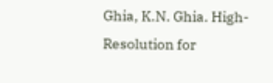Ghia, K.N. Ghia. High-Resolution for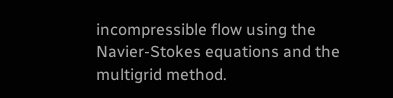incompressible flow using the Navier-Stokes equations and the multigrid method.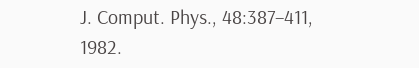J. Comput. Phys., 48:387–411, 1982.